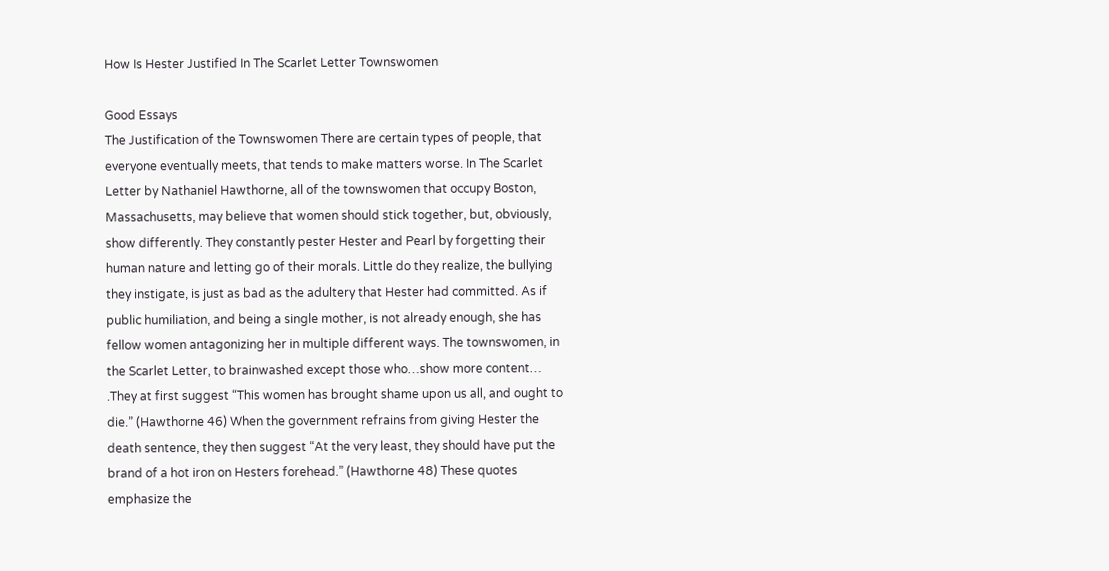How Is Hester Justified In The Scarlet Letter Townswomen

Good Essays
The Justification of the Townswomen There are certain types of people, that everyone eventually meets, that tends to make matters worse. In The Scarlet Letter by Nathaniel Hawthorne, all of the townswomen that occupy Boston, Massachusetts, may believe that women should stick together, but, obviously, show differently. They constantly pester Hester and Pearl by forgetting their human nature and letting go of their morals. Little do they realize, the bullying they instigate, is just as bad as the adultery that Hester had committed. As if public humiliation, and being a single mother, is not already enough, she has fellow women antagonizing her in multiple different ways. The townswomen, in the Scarlet Letter, to brainwashed except those who…show more content…
.They at first suggest “This women has brought shame upon us all, and ought to die.” (Hawthorne 46) When the government refrains from giving Hester the death sentence, they then suggest “At the very least, they should have put the brand of a hot iron on Hesters forehead.” (Hawthorne 48) These quotes emphasize the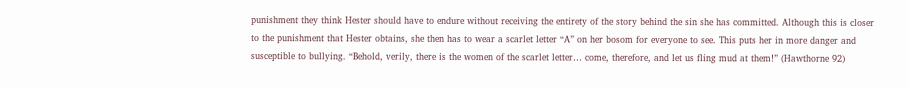punishment they think Hester should have to endure without receiving the entirety of the story behind the sin she has committed. Although this is closer to the punishment that Hester obtains, she then has to wear a scarlet letter “A” on her bosom for everyone to see. This puts her in more danger and susceptible to bullying. “Behold, verily, there is the women of the scarlet letter… come, therefore, and let us fling mud at them!” (Hawthorne 92)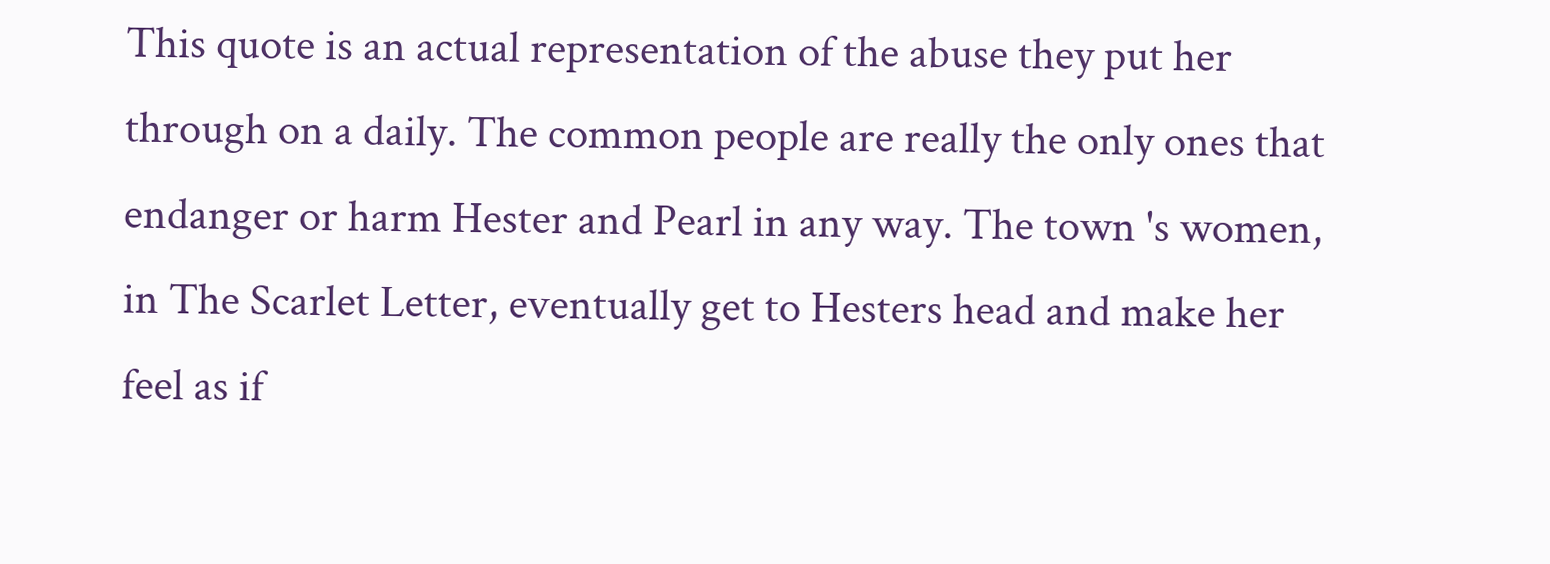This quote is an actual representation of the abuse they put her through on a daily. The common people are really the only ones that endanger or harm Hester and Pearl in any way. The town 's women, in The Scarlet Letter, eventually get to Hesters head and make her feel as if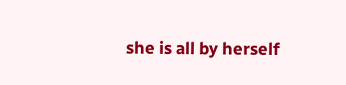she is all by herself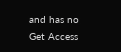and has no
Get Access